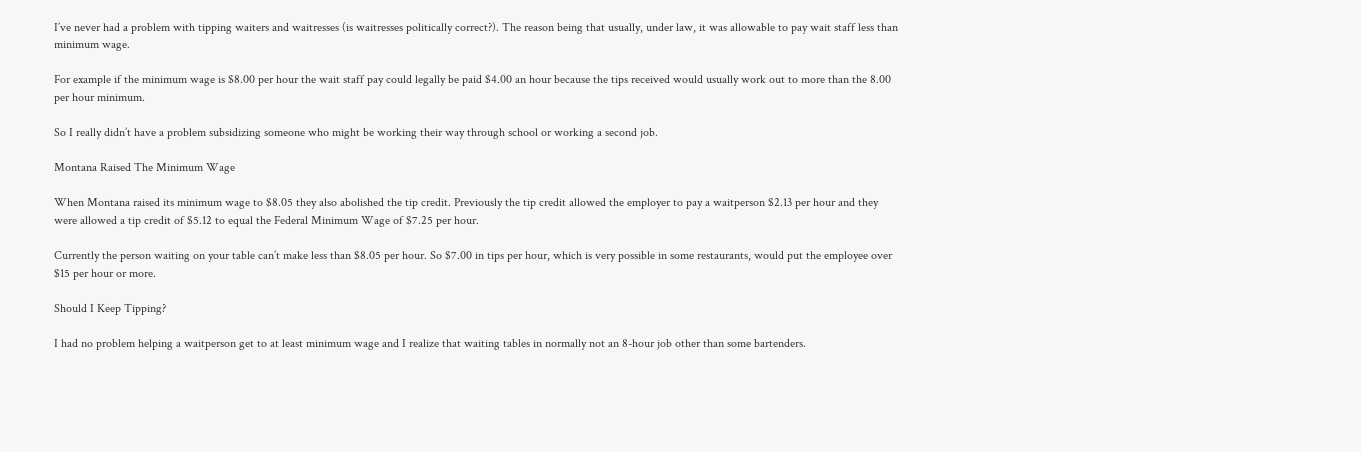I’ve never had a problem with tipping waiters and waitresses (is waitresses politically correct?). The reason being that usually, under law, it was allowable to pay wait staff less than minimum wage.

For example if the minimum wage is $8.00 per hour the wait staff pay could legally be paid $4.00 an hour because the tips received would usually work out to more than the 8.00 per hour minimum.

So I really didn’t have a problem subsidizing someone who might be working their way through school or working a second job.

Montana Raised The Minimum Wage

When Montana raised its minimum wage to $8.05 they also abolished the tip credit. Previously the tip credit allowed the employer to pay a waitperson $2.13 per hour and they were allowed a tip credit of $5.12 to equal the Federal Minimum Wage of $7.25 per hour.

Currently the person waiting on your table can’t make less than $8.05 per hour. So $7.00 in tips per hour, which is very possible in some restaurants, would put the employee over $15 per hour or more.

Should I Keep Tipping?

I had no problem helping a waitperson get to at least minimum wage and I realize that waiting tables in normally not an 8-hour job other than some bartenders.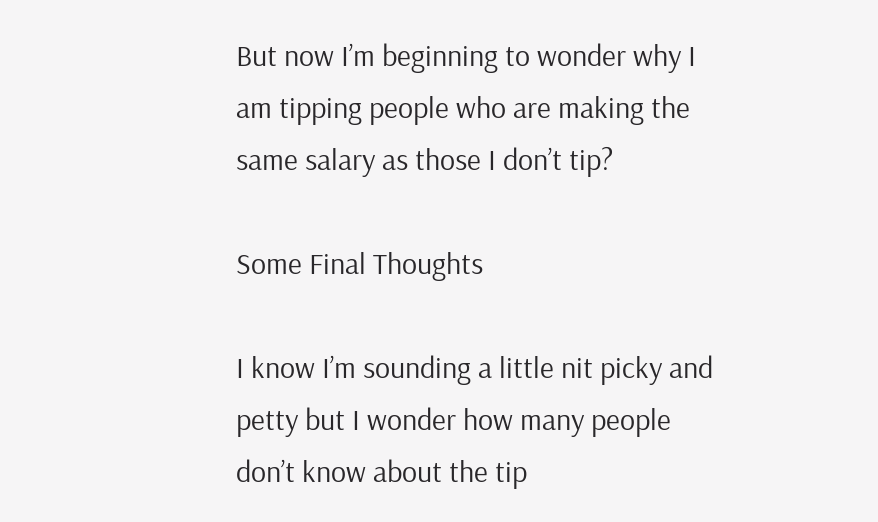But now I’m beginning to wonder why I am tipping people who are making the same salary as those I don’t tip?

Some Final Thoughts

I know I’m sounding a little nit picky and petty but I wonder how many people don’t know about the tip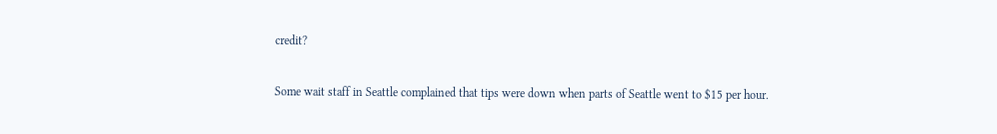credit?

Some wait staff in Seattle complained that tips were down when parts of Seattle went to $15 per hour.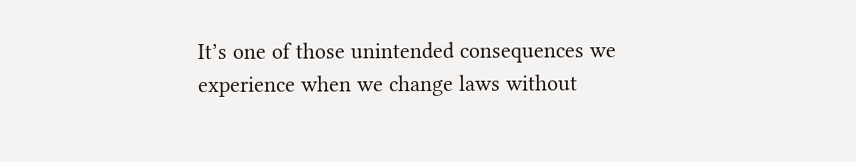It’s one of those unintended consequences we experience when we change laws without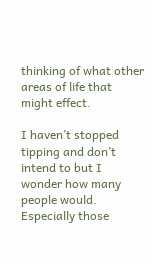thinking of what other areas of life that might effect.

I haven’t stopped tipping and don’t intend to but I wonder how many people would. Especially those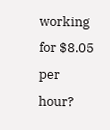working for $8.05 per hour?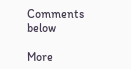Comments below

More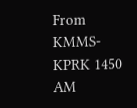From KMMS-KPRK 1450 AM